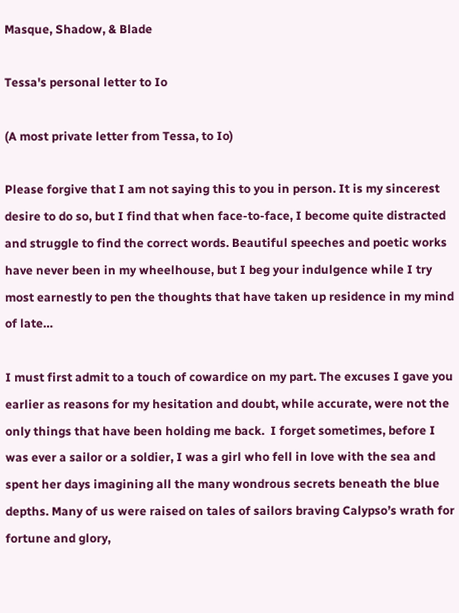Masque, Shadow, & Blade

Tessa's personal letter to Io

(A most private letter from Tessa, to Io)

Please forgive that I am not saying this to you in person. It is my sincerest desire to do so, but I find that when face-to-face, I become quite distracted and struggle to find the correct words. Beautiful speeches and poetic works have never been in my wheelhouse, but I beg your indulgence while I try most earnestly to pen the thoughts that have taken up residence in my mind of late…

I must first admit to a touch of cowardice on my part. The excuses I gave you earlier as reasons for my hesitation and doubt, while accurate, were not the only things that have been holding me back.  I forget sometimes, before I was ever a sailor or a soldier, I was a girl who fell in love with the sea and spent her days imagining all the many wondrous secrets beneath the blue depths. Many of us were raised on tales of sailors braving Calypso’s wrath for fortune and glory,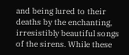and being lured to their deaths by the enchanting, irresistibly beautiful songs of the sirens. While these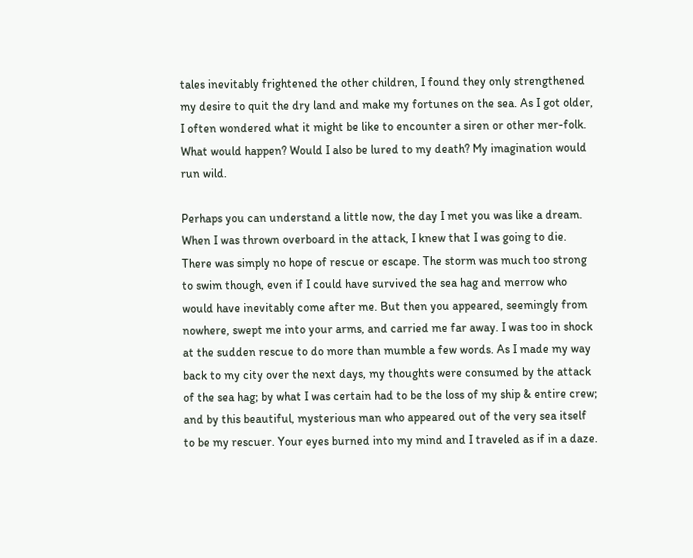tales inevitably frightened the other children, I found they only strengthened my desire to quit the dry land and make my fortunes on the sea. As I got older, I often wondered what it might be like to encounter a siren or other mer-folk. What would happen? Would I also be lured to my death? My imagination would run wild.

Perhaps you can understand a little now, the day I met you was like a dream. When I was thrown overboard in the attack, I knew that I was going to die. There was simply no hope of rescue or escape. The storm was much too strong to swim though, even if I could have survived the sea hag and merrow who would have inevitably come after me. But then you appeared, seemingly from nowhere, swept me into your arms, and carried me far away. I was too in shock at the sudden rescue to do more than mumble a few words. As I made my way back to my city over the next days, my thoughts were consumed by the attack of the sea hag; by what I was certain had to be the loss of my ship & entire crew; and by this beautiful, mysterious man who appeared out of the very sea itself to be my rescuer. Your eyes burned into my mind and I traveled as if in a daze.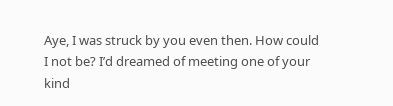Aye, I was struck by you even then. How could I not be? I’d dreamed of meeting one of your kind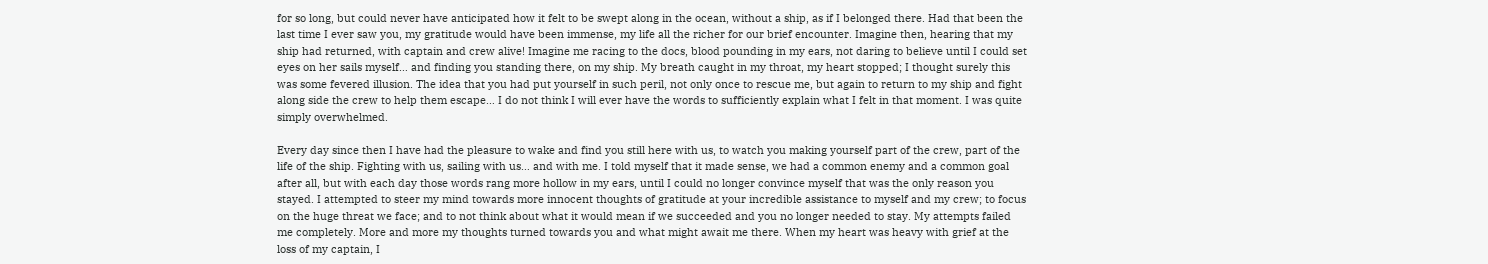for so long, but could never have anticipated how it felt to be swept along in the ocean, without a ship, as if I belonged there. Had that been the last time I ever saw you, my gratitude would have been immense, my life all the richer for our brief encounter. Imagine then, hearing that my ship had returned, with captain and crew alive! Imagine me racing to the docs, blood pounding in my ears, not daring to believe until I could set eyes on her sails myself… and finding you standing there, on my ship. My breath caught in my throat, my heart stopped; I thought surely this was some fevered illusion. The idea that you had put yourself in such peril, not only once to rescue me, but again to return to my ship and fight along side the crew to help them escape… I do not think I will ever have the words to sufficiently explain what I felt in that moment. I was quite simply overwhelmed.

Every day since then I have had the pleasure to wake and find you still here with us, to watch you making yourself part of the crew, part of the life of the ship. Fighting with us, sailing with us… and with me. I told myself that it made sense, we had a common enemy and a common goal after all, but with each day those words rang more hollow in my ears, until I could no longer convince myself that was the only reason you stayed. I attempted to steer my mind towards more innocent thoughts of gratitude at your incredible assistance to myself and my crew; to focus on the huge threat we face; and to not think about what it would mean if we succeeded and you no longer needed to stay. My attempts failed me completely. More and more my thoughts turned towards you and what might await me there. When my heart was heavy with grief at the loss of my captain, I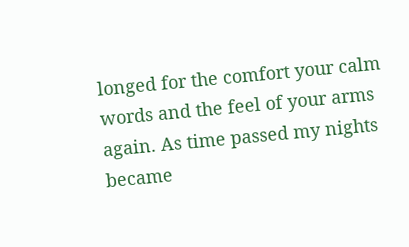longed for the comfort your calm words and the feel of your arms again. As time passed my nights became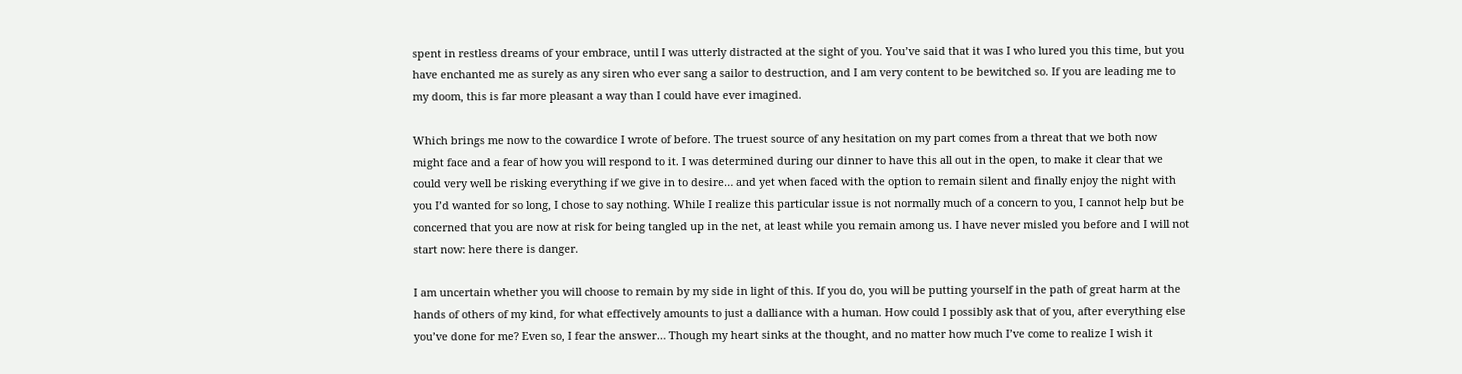spent in restless dreams of your embrace, until I was utterly distracted at the sight of you. You’ve said that it was I who lured you this time, but you have enchanted me as surely as any siren who ever sang a sailor to destruction, and I am very content to be bewitched so. If you are leading me to my doom, this is far more pleasant a way than I could have ever imagined.

Which brings me now to the cowardice I wrote of before. The truest source of any hesitation on my part comes from a threat that we both now might face and a fear of how you will respond to it. I was determined during our dinner to have this all out in the open, to make it clear that we could very well be risking everything if we give in to desire… and yet when faced with the option to remain silent and finally enjoy the night with you I’d wanted for so long, I chose to say nothing. While I realize this particular issue is not normally much of a concern to you, I cannot help but be concerned that you are now at risk for being tangled up in the net, at least while you remain among us. I have never misled you before and I will not start now: here there is danger.

I am uncertain whether you will choose to remain by my side in light of this. If you do, you will be putting yourself in the path of great harm at the hands of others of my kind, for what effectively amounts to just a dalliance with a human. How could I possibly ask that of you, after everything else you’ve done for me? Even so, I fear the answer… Though my heart sinks at the thought, and no matter how much I’ve come to realize I wish it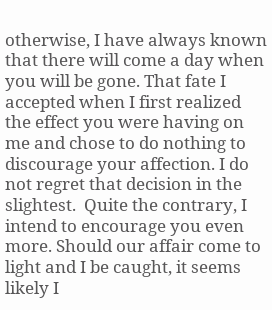otherwise, I have always known that there will come a day when you will be gone. That fate I accepted when I first realized the effect you were having on me and chose to do nothing to discourage your affection. I do not regret that decision in the slightest.  Quite the contrary, I intend to encourage you even more. Should our affair come to light and I be caught, it seems likely I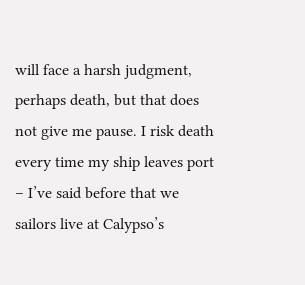will face a harsh judgment, perhaps death, but that does not give me pause. I risk death every time my ship leaves port – I’ve said before that we sailors live at Calypso’s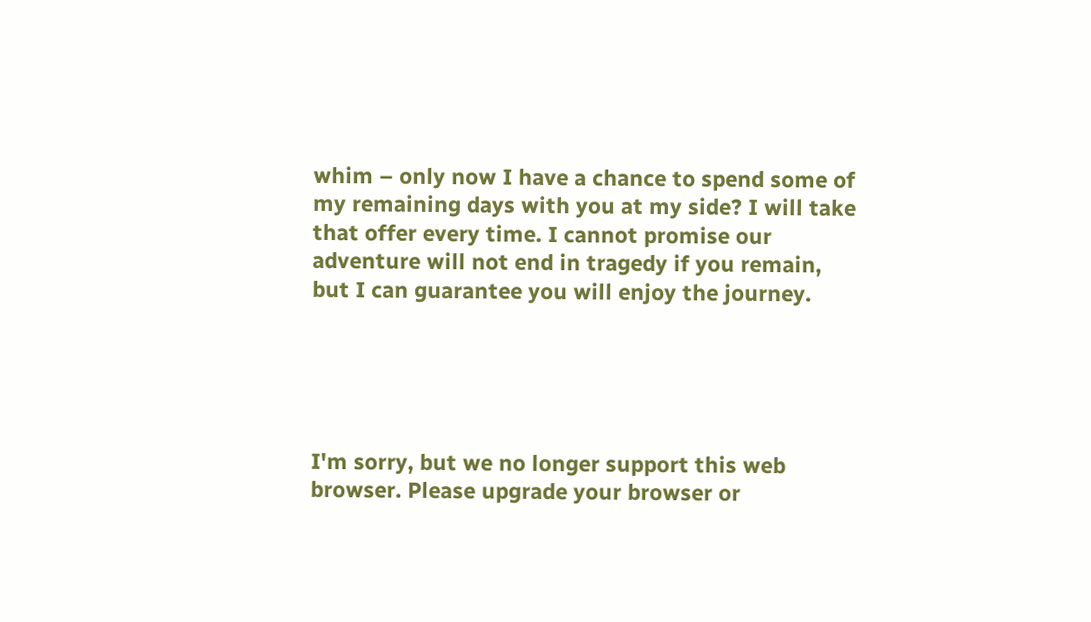whim – only now I have a chance to spend some of my remaining days with you at my side? I will take that offer every time. I cannot promise our adventure will not end in tragedy if you remain, but I can guarantee you will enjoy the journey.





I'm sorry, but we no longer support this web browser. Please upgrade your browser or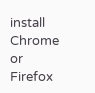install Chrome or Firefox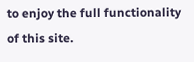to enjoy the full functionality of this site.